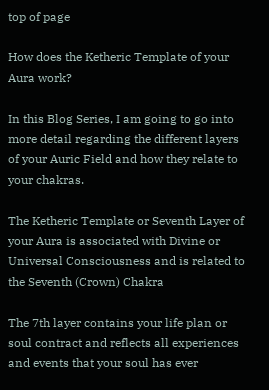top of page

How does the Ketheric Template of your Aura work?

In this Blog Series, I am going to go into more detail regarding the different layers of your Auric Field and how they relate to your chakras.

The Ketheric Template or Seventh Layer of your Aura is associated with Divine or Universal Consciousness and is related to the Seventh (Crown) Chakra

The 7th layer contains your life plan or soul contract and reflects all experiences and events that your soul has ever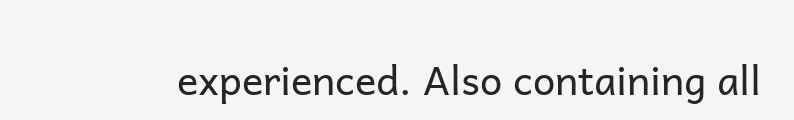experienced. Also containing all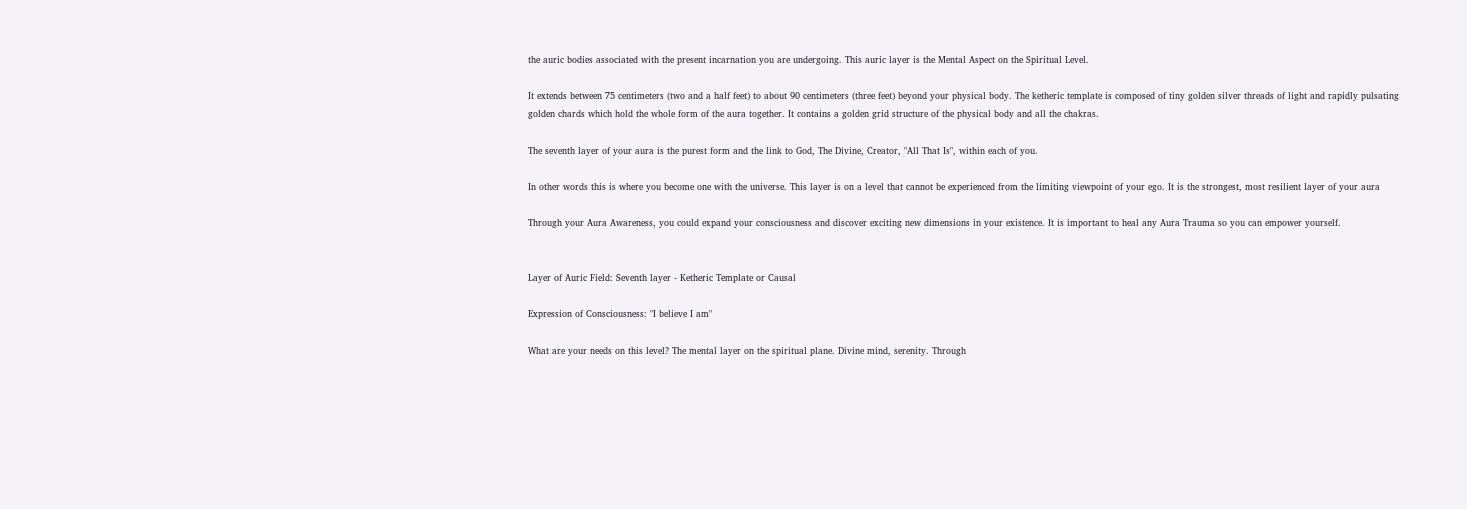the auric bodies associated with the present incarnation you are undergoing. This auric layer is the Mental Aspect on the Spiritual Level.

It extends between 75 centimeters (two and a half feet) to about 90 centimeters (three feet) beyond your physical body. The ketheric template is composed of tiny golden silver threads of light and rapidly pulsating golden chards which hold the whole form of the aura together. It contains a golden grid structure of the physical body and all the chakras.

The seventh layer of your aura is the purest form and the link to God, The Divine, Creator, "All That Is", within each of you.

In other words this is where you become one with the universe. This layer is on a level that cannot be experienced from the limiting viewpoint of your ego. It is the strongest, most resilient layer of your aura

Through your Aura Awareness, you could expand your consciousness and discover exciting new dimensions in your existence. It is important to heal any Aura Trauma so you can empower yourself.


Layer of Auric Field: Seventh layer - Ketheric Template or Causal

Expression of Consciousness: "I believe I am"

What are your needs on this level? The mental layer on the spiritual plane. Divine mind, serenity. Through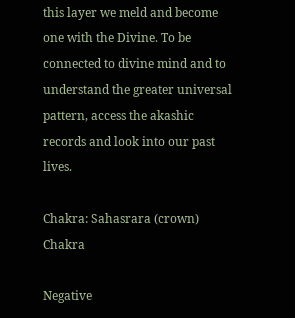this layer we meld and become one with the Divine. To be connected to divine mind and to understand the greater universal pattern, access the akashic records and look into our past lives.

Chakra: Sahasrara (crown) Chakra

Negative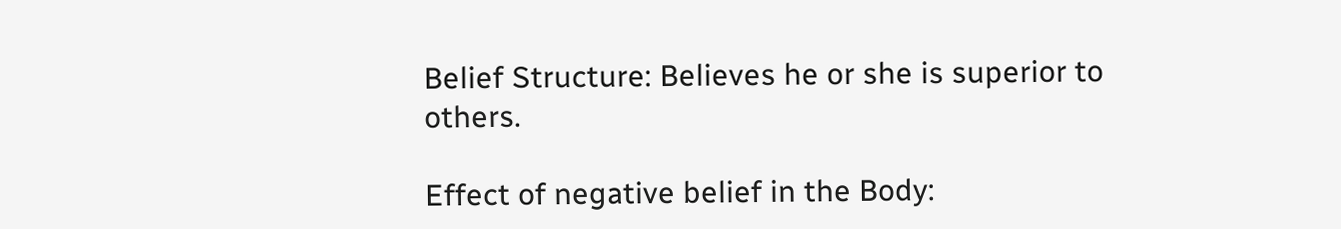Belief Structure: Believes he or she is superior to others.

Effect of negative belief in the Body: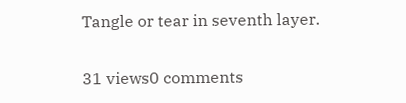Tangle or tear in seventh layer.

31 views0 comments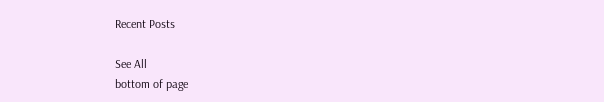Recent Posts

See All
bottom of page